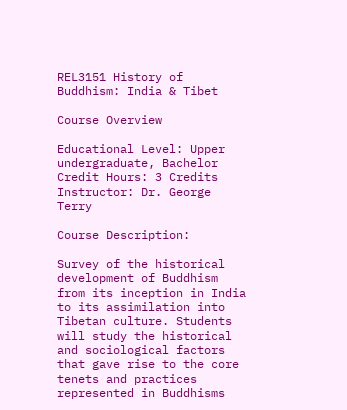REL3151 History of Buddhism: India & Tibet

Course Overview

Educational Level: Upper undergraduate, Bachelor
Credit Hours: 3 Credits
Instructor: Dr. George Terry

Course Description:

Survey of the historical development of Buddhism from its inception in India to its assimilation into Tibetan culture. Students will study the historical and sociological factors that gave rise to the core tenets and practices represented in Buddhisms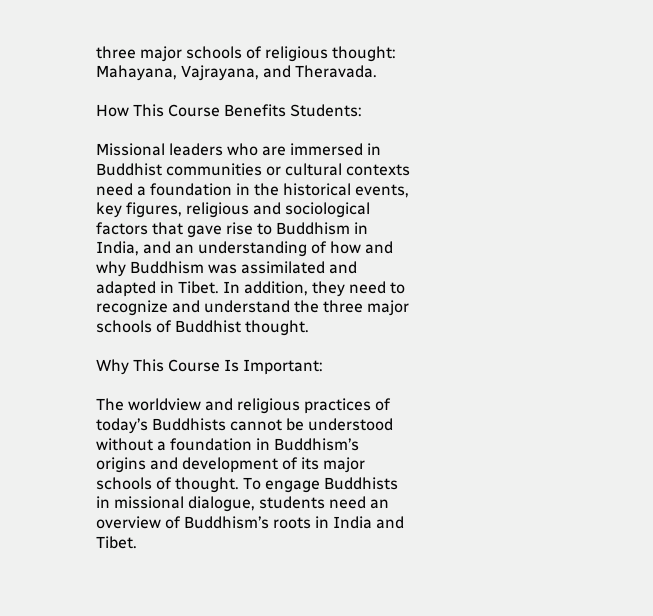three major schools of religious thought: Mahayana, Vajrayana, and Theravada.

How This Course Benefits Students:

Missional leaders who are immersed in Buddhist communities or cultural contexts need a foundation in the historical events, key figures, religious and sociological factors that gave rise to Buddhism in India, and an understanding of how and why Buddhism was assimilated and adapted in Tibet. In addition, they need to recognize and understand the three major schools of Buddhist thought.

Why This Course Is Important:

The worldview and religious practices of today’s Buddhists cannot be understood without a foundation in Buddhism’s origins and development of its major schools of thought. To engage Buddhists in missional dialogue, students need an overview of Buddhism’s roots in India and Tibet.